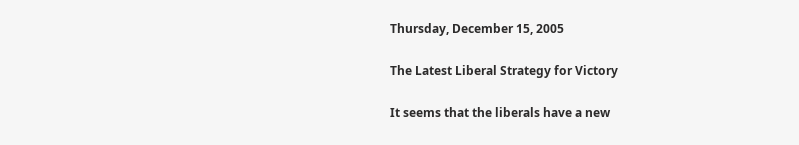Thursday, December 15, 2005

The Latest Liberal Strategy for Victory

It seems that the liberals have a new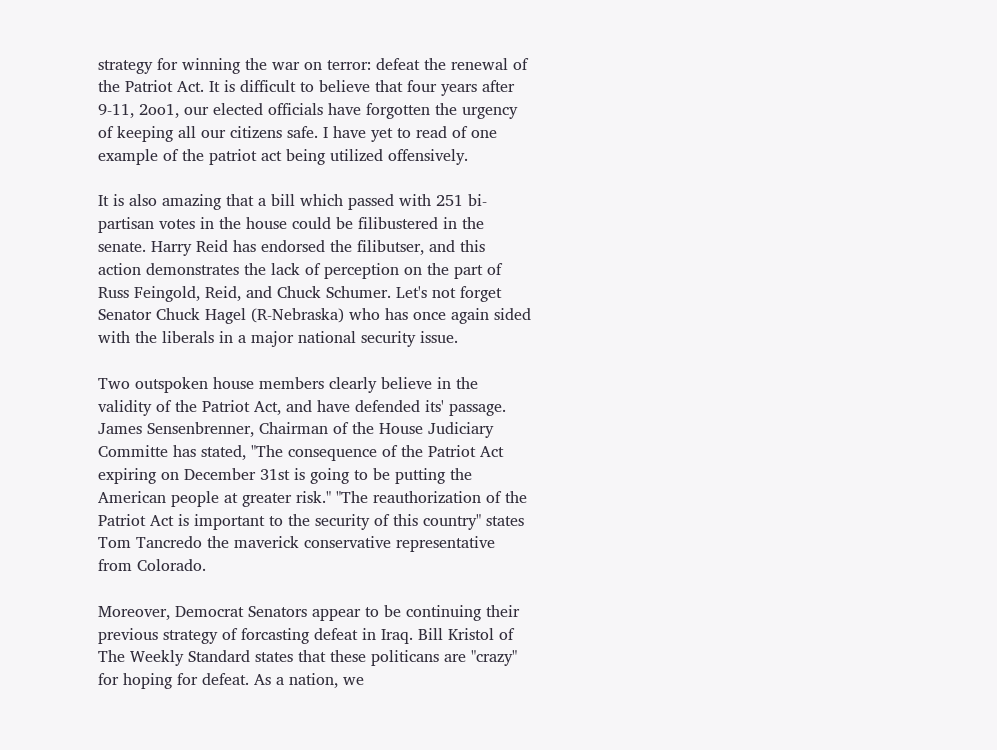strategy for winning the war on terror: defeat the renewal of the Patriot Act. It is difficult to believe that four years after 9-11, 2oo1, our elected officials have forgotten the urgency of keeping all our citizens safe. I have yet to read of one example of the patriot act being utilized offensively.

It is also amazing that a bill which passed with 251 bi-partisan votes in the house could be filibustered in the senate. Harry Reid has endorsed the filibutser, and this action demonstrates the lack of perception on the part of Russ Feingold, Reid, and Chuck Schumer. Let's not forget Senator Chuck Hagel (R-Nebraska) who has once again sided with the liberals in a major national security issue.

Two outspoken house members clearly believe in the validity of the Patriot Act, and have defended its' passage. James Sensenbrenner, Chairman of the House Judiciary Committe has stated, "The consequence of the Patriot Act expiring on December 31st is going to be putting the American people at greater risk." "The reauthorization of the Patriot Act is important to the security of this country" states Tom Tancredo the maverick conservative representative from Colorado.

Moreover, Democrat Senators appear to be continuing their previous strategy of forcasting defeat in Iraq. Bill Kristol of The Weekly Standard states that these politicans are "crazy" for hoping for defeat. As a nation, we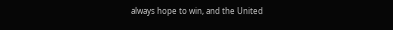always hope to win, and the United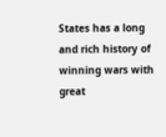States has a long and rich history of winning wars with great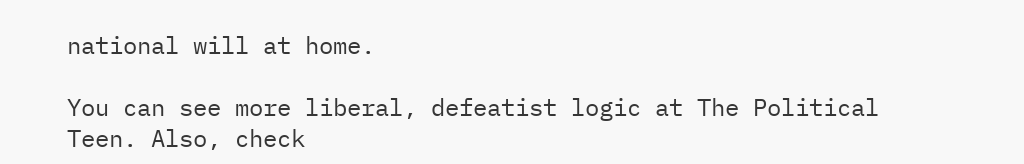national will at home.

You can see more liberal, defeatist logic at The Political Teen. Also, check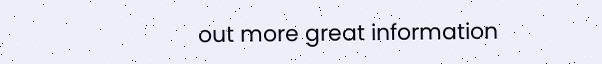out more great information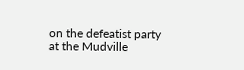on the defeatist party at the Mudville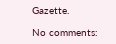Gazette.

No comments: